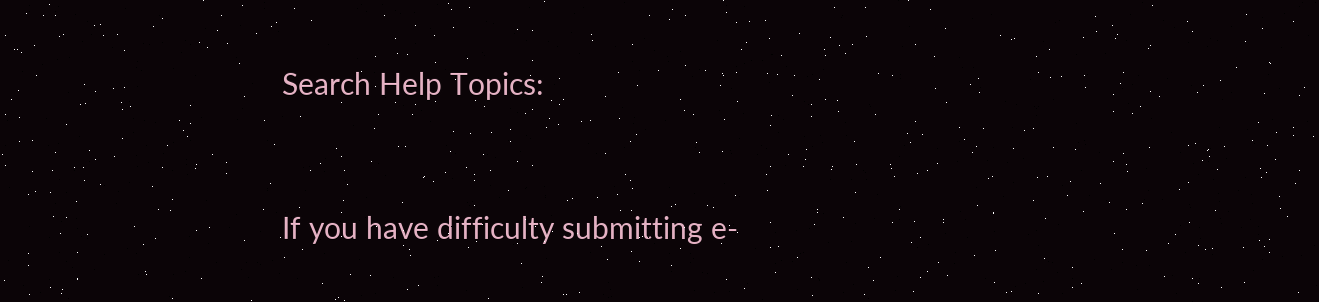Search Help Topics:


If you have difficulty submitting e-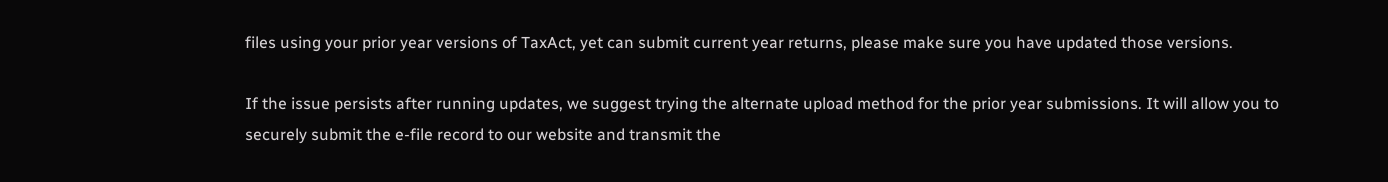files using your prior year versions of TaxAct, yet can submit current year returns, please make sure you have updated those versions.

If the issue persists after running updates, we suggest trying the alternate upload method for the prior year submissions. It will allow you to securely submit the e-file record to our website and transmit the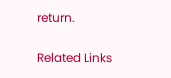return.

Related Links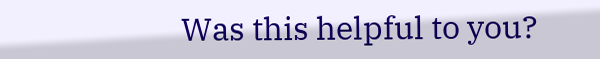Was this helpful to you?